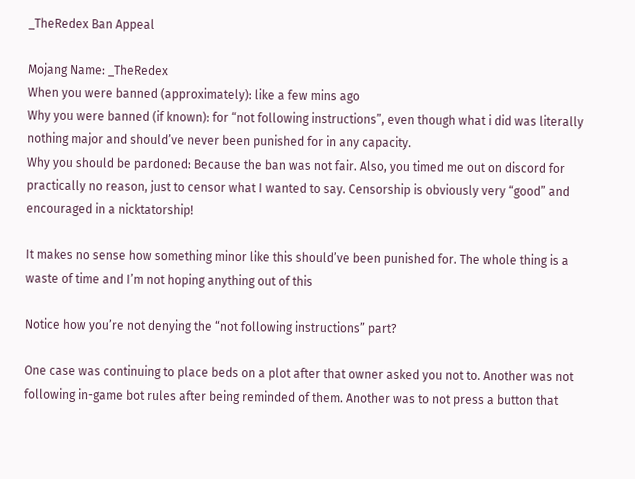_TheRedex Ban Appeal

Mojang Name: _TheRedex
When you were banned (approximately): like a few mins ago
Why you were banned (if known): for “not following instructions”, even though what i did was literally nothing major and should’ve never been punished for in any capacity.
Why you should be pardoned: Because the ban was not fair. Also, you timed me out on discord for practically no reason, just to censor what I wanted to say. Censorship is obviously very “good” and encouraged in a nicktatorship!

It makes no sense how something minor like this should’ve been punished for. The whole thing is a waste of time and I’m not hoping anything out of this

Notice how you’re not denying the “not following instructions” part?

One case was continuing to place beds on a plot after that owner asked you not to. Another was not following in-game bot rules after being reminded of them. Another was to not press a button that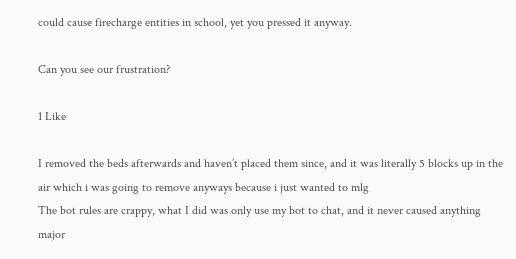could cause firecharge entities in school, yet you pressed it anyway.

Can you see our frustration?

1 Like

I removed the beds afterwards and haven’t placed them since, and it was literally 5 blocks up in the air which i was going to remove anyways because i just wanted to mlg
The bot rules are crappy, what I did was only use my bot to chat, and it never caused anything major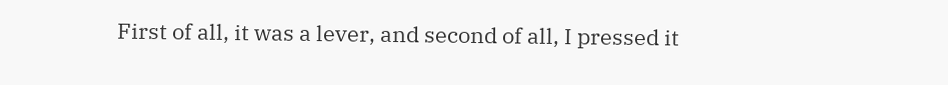First of all, it was a lever, and second of all, I pressed it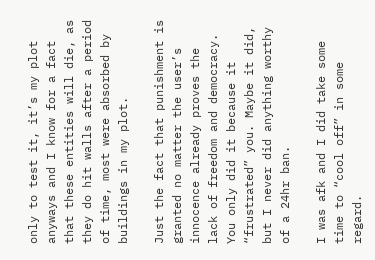only to test it, it’s my plot anyways and I know for a fact that these entities will die, as they do hit walls after a period of time, most were absorbed by buildings in my plot.

Just the fact that punishment is granted no matter the user’s innocence already proves the lack of freedom and democracy. You only did it because it “frustrated” you. Maybe it did, but I never did anything worthy of a 24hr ban.

I was afk and I did take some time to “cool off” in some regard.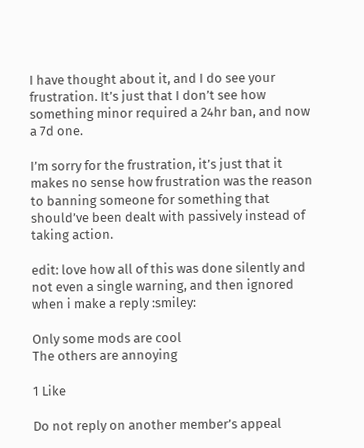I have thought about it, and I do see your frustration. It’s just that I don’t see how something minor required a 24hr ban, and now a 7d one.

I’m sorry for the frustration, it’s just that it makes no sense how frustration was the reason to banning someone for something that should’ve been dealt with passively instead of taking action.

edit: love how all of this was done silently and not even a single warning, and then ignored when i make a reply :smiley:

Only some mods are cool
The others are annoying

1 Like

Do not reply on another member’s appeal